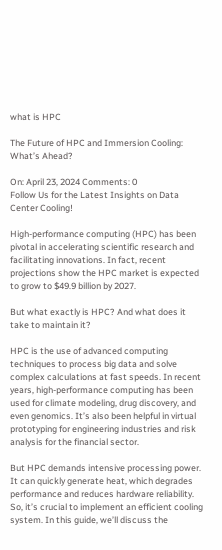what is HPC

The Future of HPC and Immersion Cooling: What’s Ahead?

On: April 23, 2024 Comments: 0
Follow Us for the Latest Insights on Data Center Cooling!

High-performance computing (HPC) has been pivotal in accelerating scientific research and facilitating innovations. In fact, recent projections show the HPC market is expected to grow to $49.9 billion by 2027.

But what exactly is HPC? And what does it take to maintain it?

HPC is the use of advanced computing techniques to process big data and solve complex calculations at fast speeds. In recent years, high-performance computing has been used for climate modeling, drug discovery, and even genomics. It’s also been helpful in virtual prototyping for engineering industries and risk analysis for the financial sector.

But HPC demands intensive processing power. It can quickly generate heat, which degrades performance and reduces hardware reliability. So, it’s crucial to implement an efficient cooling system. In this guide, we’ll discuss the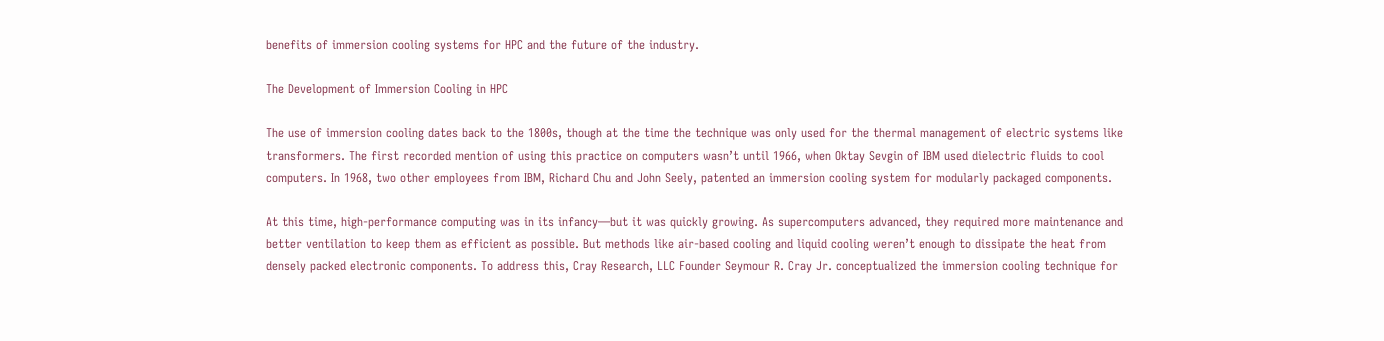benefits of immersion cooling systems for HPC and the future of the industry.

The Development of Immersion Cooling in HPC

The use of immersion cooling dates back to the 1800s, though at the time the technique was only used for the thermal management of electric systems like transformers. The first recorded mention of using this practice on computers wasn’t until 1966, when Oktay Sevgin of IBM used dielectric fluids to cool computers. In 1968, two other employees from IBM, Richard Chu and John Seely, patented an immersion cooling system for modularly packaged components.

At this time, high-performance computing was in its infancy—but it was quickly growing. As supercomputers advanced, they required more maintenance and better ventilation to keep them as efficient as possible. But methods like air-based cooling and liquid cooling weren’t enough to dissipate the heat from densely packed electronic components. To address this, Cray Research, LLC Founder Seymour R. Cray Jr. conceptualized the immersion cooling technique for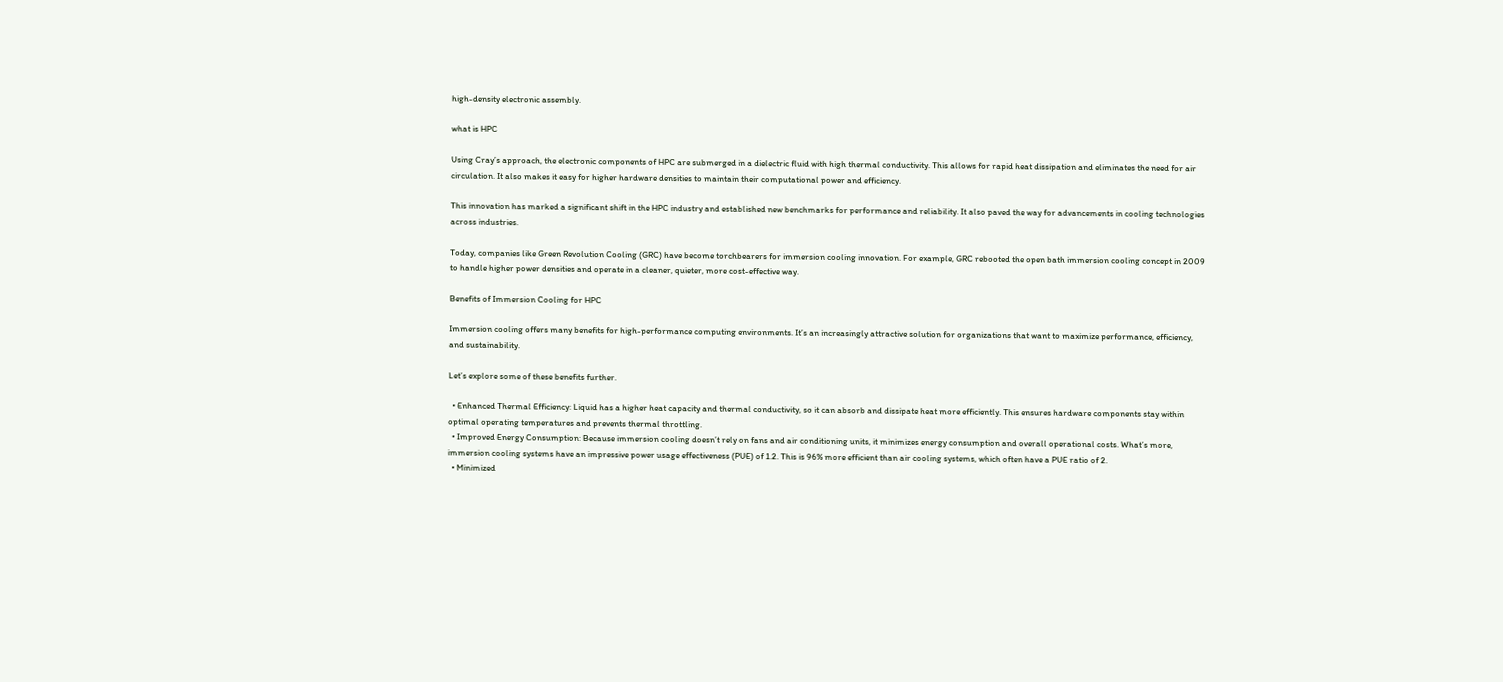high-density electronic assembly.

what is HPC

Using Cray’s approach, the electronic components of HPC are submerged in a dielectric fluid with high thermal conductivity. This allows for rapid heat dissipation and eliminates the need for air circulation. It also makes it easy for higher hardware densities to maintain their computational power and efficiency.

This innovation has marked a significant shift in the HPC industry and established new benchmarks for performance and reliability. It also paved the way for advancements in cooling technologies across industries.

Today, companies like Green Revolution Cooling (GRC) have become torchbearers for immersion cooling innovation. For example, GRC rebooted the open bath immersion cooling concept in 2009 to handle higher power densities and operate in a cleaner, quieter, more cost-effective way.

Benefits of Immersion Cooling for HPC

Immersion cooling offers many benefits for high-performance computing environments. It’s an increasingly attractive solution for organizations that want to maximize performance, efficiency, and sustainability.

Let’s explore some of these benefits further.

  • Enhanced Thermal Efficiency: Liquid has a higher heat capacity and thermal conductivity, so it can absorb and dissipate heat more efficiently. This ensures hardware components stay within optimal operating temperatures and prevents thermal throttling.
  • Improved Energy Consumption: Because immersion cooling doesn’t rely on fans and air conditioning units, it minimizes energy consumption and overall operational costs. What’s more, immersion cooling systems have an impressive power usage effectiveness (PUE) of 1.2. This is 96% more efficient than air cooling systems, which often have a PUE ratio of 2.
  • Minimized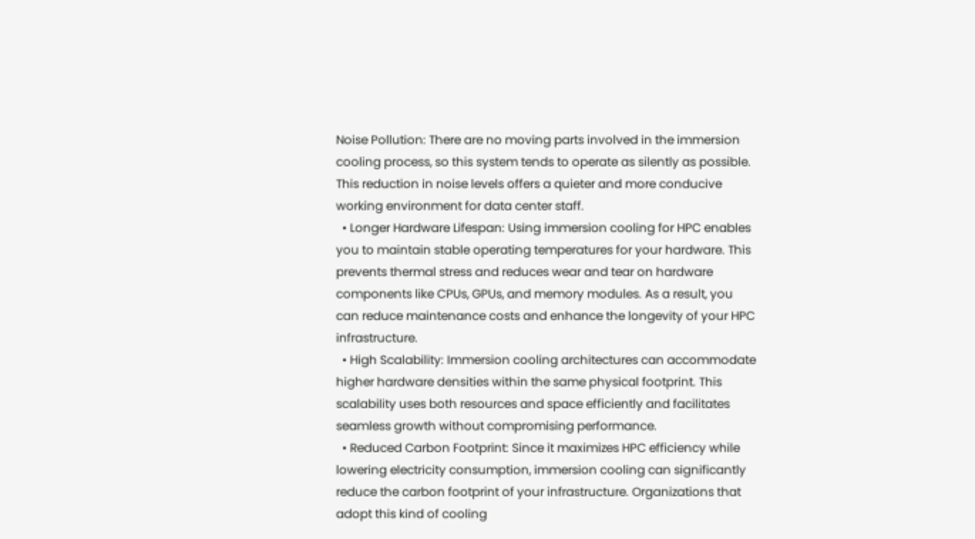Noise Pollution: There are no moving parts involved in the immersion cooling process, so this system tends to operate as silently as possible. This reduction in noise levels offers a quieter and more conducive working environment for data center staff.
  • Longer Hardware Lifespan: Using immersion cooling for HPC enables you to maintain stable operating temperatures for your hardware. This prevents thermal stress and reduces wear and tear on hardware components like CPUs, GPUs, and memory modules. As a result, you can reduce maintenance costs and enhance the longevity of your HPC infrastructure.
  • High Scalability: Immersion cooling architectures can accommodate higher hardware densities within the same physical footprint. This scalability uses both resources and space efficiently and facilitates seamless growth without compromising performance.
  • Reduced Carbon Footprint: Since it maximizes HPC efficiency while lowering electricity consumption, immersion cooling can significantly reduce the carbon footprint of your infrastructure. Organizations that adopt this kind of cooling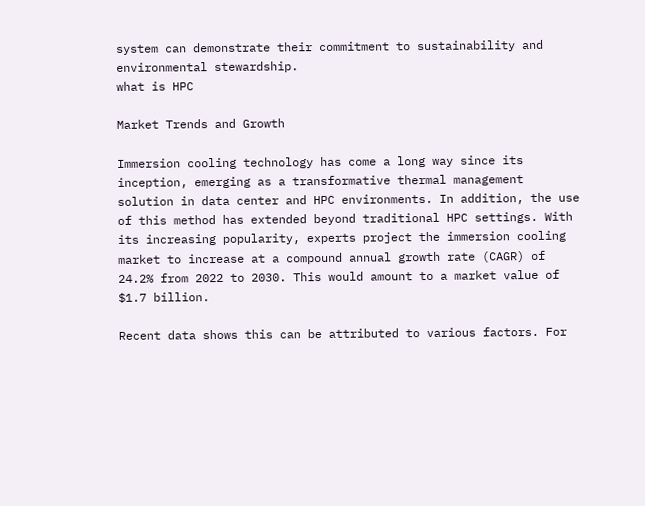system can demonstrate their commitment to sustainability and environmental stewardship.
what is HPC

Market Trends and Growth

Immersion cooling technology has come a long way since its inception, emerging as a transformative thermal management solution in data center and HPC environments. In addition, the use of this method has extended beyond traditional HPC settings. With its increasing popularity, experts project the immersion cooling market to increase at a compound annual growth rate (CAGR) of 24.2% from 2022 to 2030. This would amount to a market value of $1.7 billion.

Recent data shows this can be attributed to various factors. For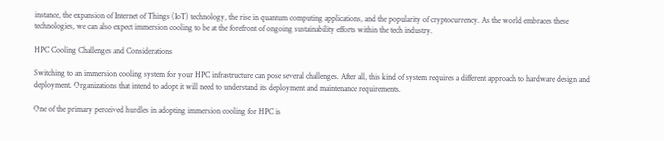instance, the expansion of Internet of Things (IoT) technology, the rise in quantum computing applications, and the popularity of cryptocurrency. As the world embraces these technologies, we can also expect immersion cooling to be at the forefront of ongoing sustainability efforts within the tech industry.

HPC Cooling Challenges and Considerations

Switching to an immersion cooling system for your HPC infrastructure can pose several challenges. After all, this kind of system requires a different approach to hardware design and deployment. Organizations that intend to adopt it will need to understand its deployment and maintenance requirements.

One of the primary perceived hurdles in adopting immersion cooling for HPC is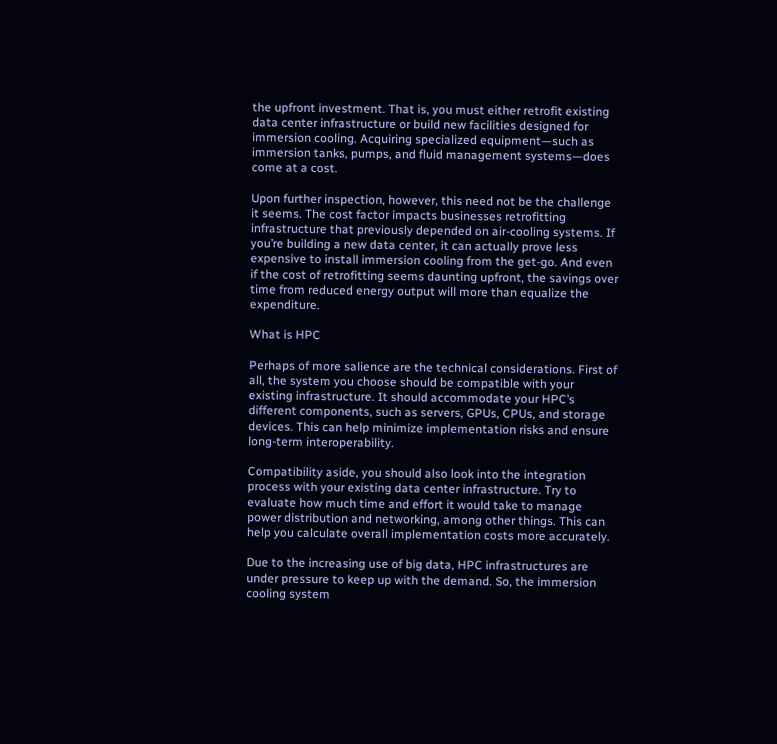the upfront investment. That is, you must either retrofit existing data center infrastructure or build new facilities designed for immersion cooling. Acquiring specialized equipment—such as immersion tanks, pumps, and fluid management systems—does come at a cost.

Upon further inspection, however, this need not be the challenge it seems. The cost factor impacts businesses retrofitting infrastructure that previously depended on air-cooling systems. If you’re building a new data center, it can actually prove less expensive to install immersion cooling from the get-go. And even if the cost of retrofitting seems daunting upfront, the savings over time from reduced energy output will more than equalize the expenditure.

What is HPC

Perhaps of more salience are the technical considerations. First of all, the system you choose should be compatible with your existing infrastructure. It should accommodate your HPC’s different components, such as servers, GPUs, CPUs, and storage devices. This can help minimize implementation risks and ensure long-term interoperability.

Compatibility aside, you should also look into the integration process with your existing data center infrastructure. Try to evaluate how much time and effort it would take to manage power distribution and networking, among other things. This can help you calculate overall implementation costs more accurately.

Due to the increasing use of big data, HPC infrastructures are under pressure to keep up with the demand. So, the immersion cooling system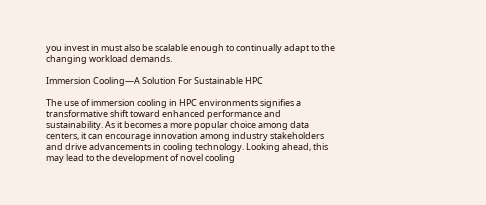you invest in must also be scalable enough to continually adapt to the changing workload demands.

Immersion Cooling—A Solution For Sustainable HPC

The use of immersion cooling in HPC environments signifies a transformative shift toward enhanced performance and sustainability. As it becomes a more popular choice among data centers, it can encourage innovation among industry stakeholders and drive advancements in cooling technology. Looking ahead, this may lead to the development of novel cooling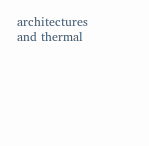architectures and thermal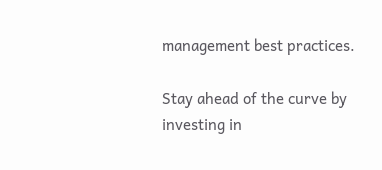management best practices.

Stay ahead of the curve by investing in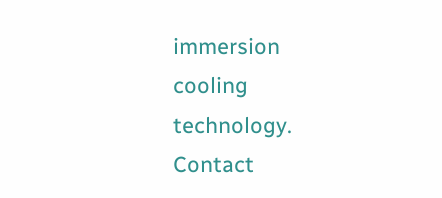immersion cooling technology. Contact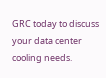GRC today to discuss your data center cooling needs.